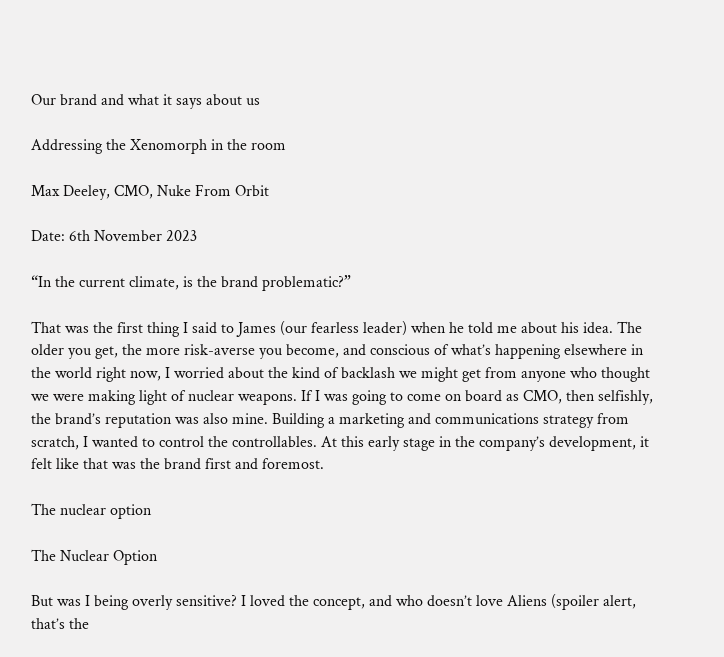Our brand and what it says about us

Addressing the Xenomorph in the room

Max Deeley, CMO, Nuke From Orbit

Date: 6th November 2023

“In the current climate, is the brand problematic?”

That was the first thing I said to James (our fearless leader) when he told me about his idea. The older you get, the more risk-averse you become, and conscious of what’s happening elsewhere in the world right now, I worried about the kind of backlash we might get from anyone who thought we were making light of nuclear weapons. If I was going to come on board as CMO, then selfishly, the brand’s reputation was also mine. Building a marketing and communications strategy from scratch, I wanted to control the controllables. At this early stage in the company’s development, it felt like that was the brand first and foremost.

The nuclear option

The Nuclear Option

But was I being overly sensitive? I loved the concept, and who doesn’t love Aliens (spoiler alert, that’s the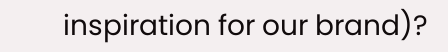inspiration for our brand)?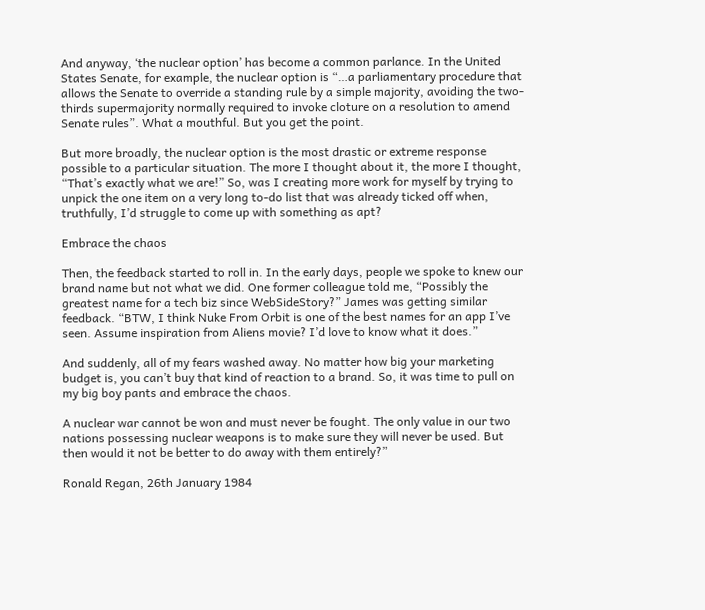And anyway, ‘the nuclear option’ has become a common parlance. In the United States Senate, for example, the nuclear option is “…a parliamentary procedure that allows the Senate to override a standing rule by a simple majority, avoiding the two-thirds supermajority normally required to invoke cloture on a resolution to amend Senate rules”. What a mouthful. But you get the point.

But more broadly, the nuclear option is the most drastic or extreme response possible to a particular situation. The more I thought about it, the more I thought, “That’s exactly what we are!” So, was I creating more work for myself by trying to unpick the one item on a very long to-do list that was already ticked off when, truthfully, I’d struggle to come up with something as apt?

Embrace the chaos

Then, the feedback started to roll in. In the early days, people we spoke to knew our brand name but not what we did. One former colleague told me, “Possibly the greatest name for a tech biz since WebSideStory?” James was getting similar feedback. “BTW, I think Nuke From Orbit is one of the best names for an app I’ve seen. Assume inspiration from Aliens movie? I’d love to know what it does.”

And suddenly, all of my fears washed away. No matter how big your marketing budget is, you can’t buy that kind of reaction to a brand. So, it was time to pull on my big boy pants and embrace the chaos.

A nuclear war cannot be won and must never be fought. The only value in our two nations possessing nuclear weapons is to make sure they will never be used. But then would it not be better to do away with them entirely?”

Ronald Regan, 26th January 1984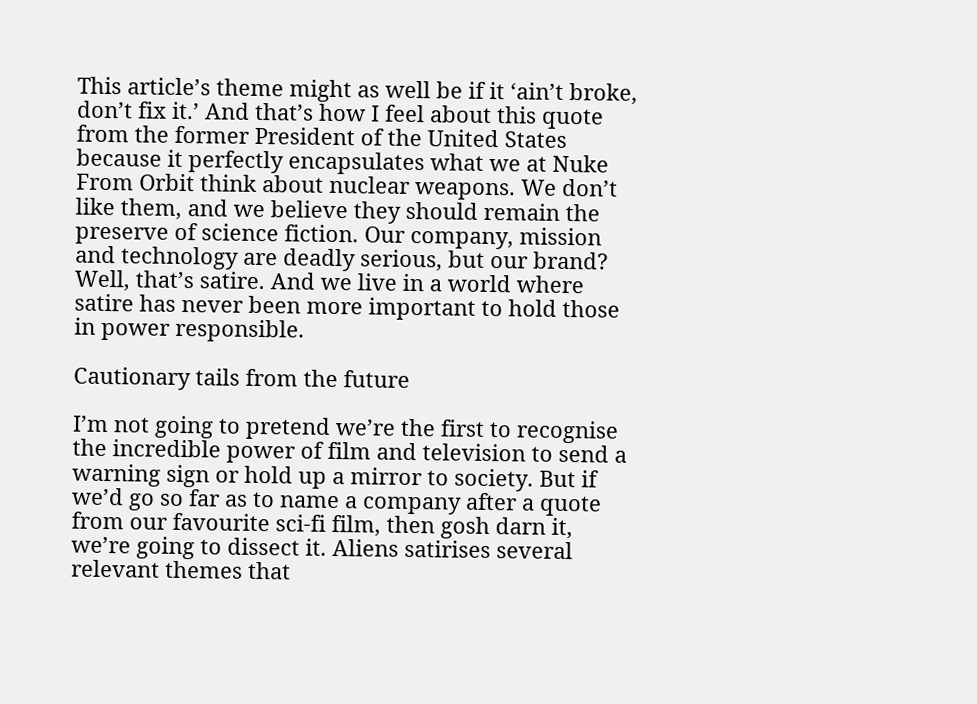This article’s theme might as well be if it ‘ain’t broke, don’t fix it.’ And that’s how I feel about this quote from the former President of the United States because it perfectly encapsulates what we at Nuke From Orbit think about nuclear weapons. We don’t like them, and we believe they should remain the preserve of science fiction. Our company, mission and technology are deadly serious, but our brand? Well, that’s satire. And we live in a world where satire has never been more important to hold those in power responsible.

Cautionary tails from the future

I’m not going to pretend we’re the first to recognise the incredible power of film and television to send a warning sign or hold up a mirror to society. But if we’d go so far as to name a company after a quote from our favourite sci-fi film, then gosh darn it, we’re going to dissect it. Aliens satirises several relevant themes that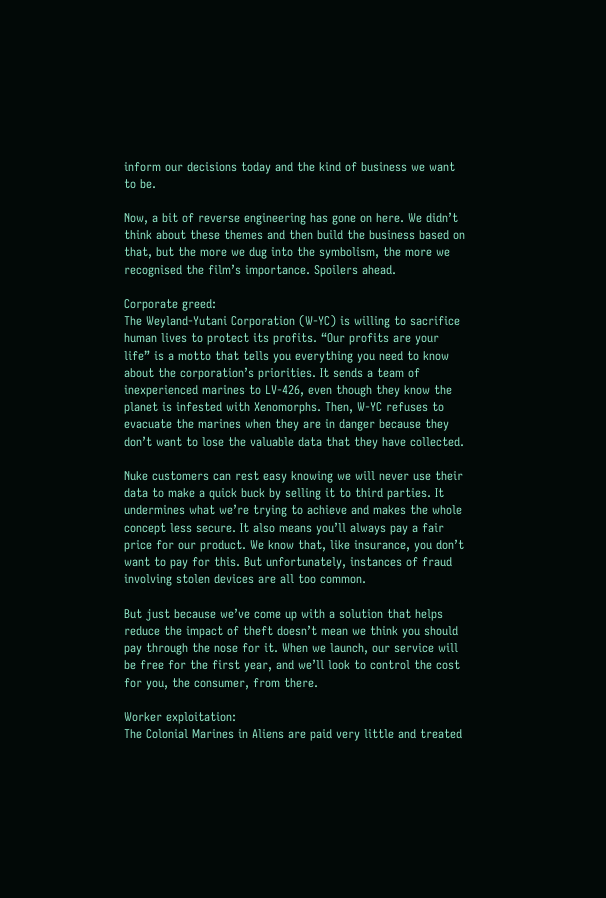inform our decisions today and the kind of business we want to be.

Now, a bit of reverse engineering has gone on here. We didn’t think about these themes and then build the business based on that, but the more we dug into the symbolism, the more we recognised the film’s importance. Spoilers ahead.

Corporate greed:
The Weyland-Yutani Corporation (W-YC) is willing to sacrifice human lives to protect its profits. “Our profits are your life” is a motto that tells you everything you need to know about the corporation’s priorities. It sends a team of inexperienced marines to LV-426, even though they know the planet is infested with Xenomorphs. Then, W-YC refuses to evacuate the marines when they are in danger because they don’t want to lose the valuable data that they have collected.

Nuke customers can rest easy knowing we will never use their data to make a quick buck by selling it to third parties. It undermines what we’re trying to achieve and makes the whole concept less secure. It also means you’ll always pay a fair price for our product. We know that, like insurance, you don’t want to pay for this. But unfortunately, instances of fraud involving stolen devices are all too common.

But just because we’ve come up with a solution that helps reduce the impact of theft doesn’t mean we think you should pay through the nose for it. When we launch, our service will be free for the first year, and we’ll look to control the cost for you, the consumer, from there.

Worker exploitation:
The Colonial Marines in Aliens are paid very little and treated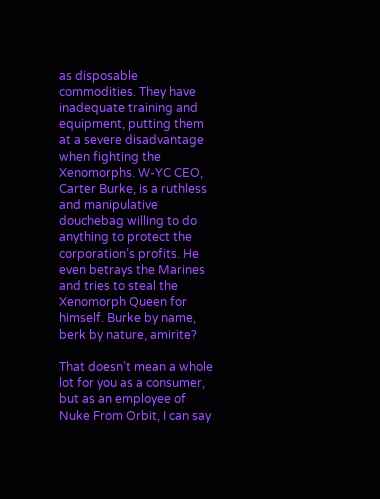as disposable commodities. They have inadequate training and equipment, putting them at a severe disadvantage when fighting the Xenomorphs. W-YC CEO, Carter Burke, is a ruthless and manipulative douchebag willing to do anything to protect the corporation’s profits. He even betrays the Marines and tries to steal the Xenomorph Queen for himself. Burke by name, berk by nature, amirite?

That doesn’t mean a whole lot for you as a consumer, but as an employee of Nuke From Orbit, I can say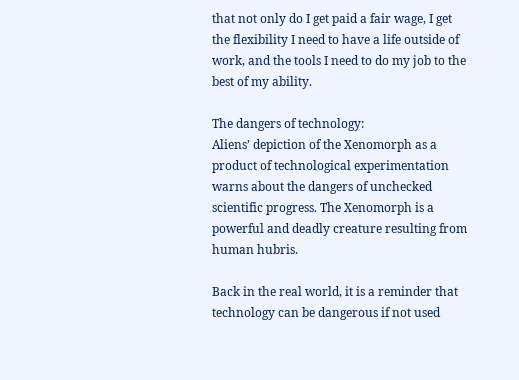that not only do I get paid a fair wage, I get the flexibility I need to have a life outside of work, and the tools I need to do my job to the best of my ability.

The dangers of technology:
Aliens’ depiction of the Xenomorph as a product of technological experimentation warns about the dangers of unchecked scientific progress. The Xenomorph is a powerful and deadly creature resulting from human hubris.

Back in the real world, it is a reminder that technology can be dangerous if not used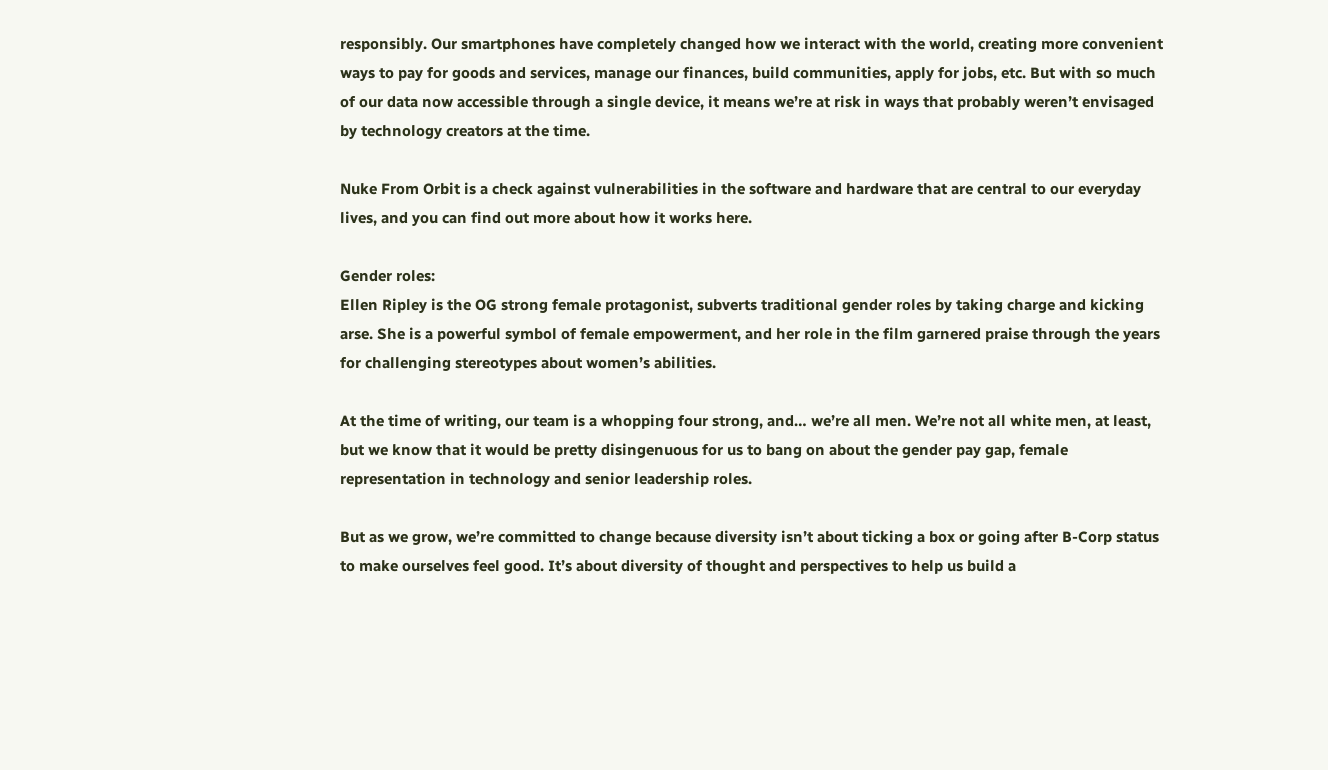responsibly. Our smartphones have completely changed how we interact with the world, creating more convenient ways to pay for goods and services, manage our finances, build communities, apply for jobs, etc. But with so much of our data now accessible through a single device, it means we’re at risk in ways that probably weren’t envisaged by technology creators at the time.

Nuke From Orbit is a check against vulnerabilities in the software and hardware that are central to our everyday lives, and you can find out more about how it works here.

Gender roles:
Ellen Ripley is the OG strong female protagonist, subverts traditional gender roles by taking charge and kicking arse. She is a powerful symbol of female empowerment, and her role in the film garnered praise through the years for challenging stereotypes about women’s abilities.

At the time of writing, our team is a whopping four strong, and… we’re all men. We’re not all white men, at least, but we know that it would be pretty disingenuous for us to bang on about the gender pay gap, female representation in technology and senior leadership roles.

But as we grow, we’re committed to change because diversity isn’t about ticking a box or going after B-Corp status to make ourselves feel good. It’s about diversity of thought and perspectives to help us build a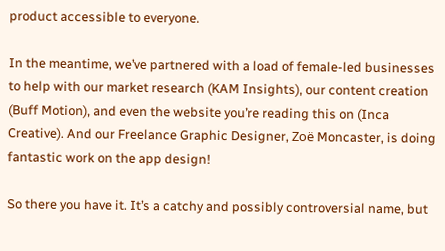product accessible to everyone.

In the meantime, we’ve partnered with a load of female-led businesses to help with our market research (KAM Insights), our content creation (Buff Motion), and even the website you’re reading this on (Inca Creative). And our Freelance Graphic Designer, Zoë Moncaster, is doing fantastic work on the app design!

So there you have it. It’s a catchy and possibly controversial name, but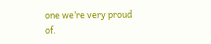one we’re very proud of.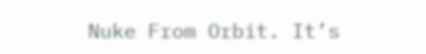Nuke From Orbit. It’s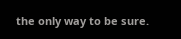the only way to be sure.